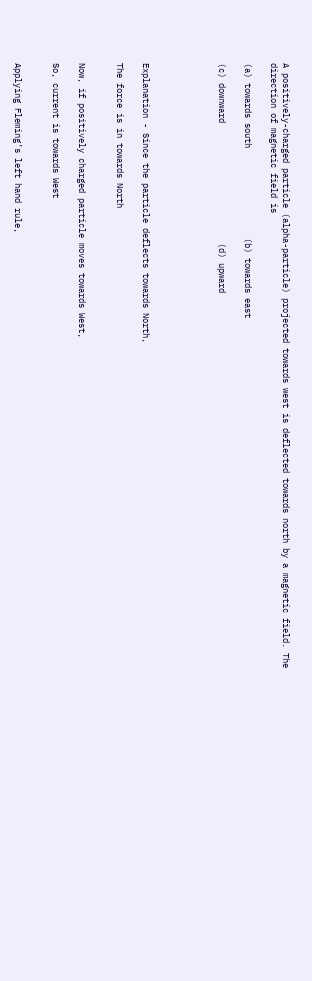A positively-charged particle (alpha-particle) projected towards west is deflected towards north by a magnetic field. The direction of magnetic field is

(a) towards south                  (b) towards east

(c) downward                        (d) upward





Explanation - Since the particle deflects towards North,

The force is in towards North


Now, if positively charged particle moves towards West,

So, current is towards West


Applying Fleming’s left hand rule,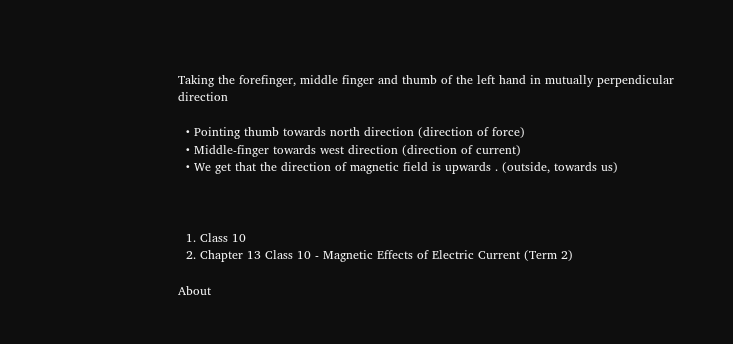Taking the forefinger, middle finger and thumb of the left hand in mutually perpendicular direction

  • Pointing thumb towards north direction (direction of force)
  • Middle-finger towards west direction (direction of current)
  • We get that the direction of magnetic field is upwards . (outside, towards us)



  1. Class 10
  2. Chapter 13 Class 10 - Magnetic Effects of Electric Current (Term 2)

About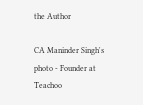the Author

CA Maninder Singh's photo - Founder at Teachoo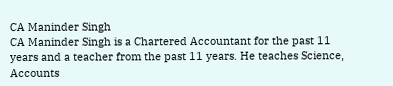CA Maninder Singh
CA Maninder Singh is a Chartered Accountant for the past 11 years and a teacher from the past 11 years. He teaches Science, Accounts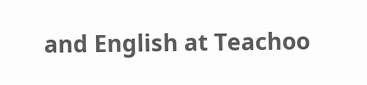and English at Teachoo